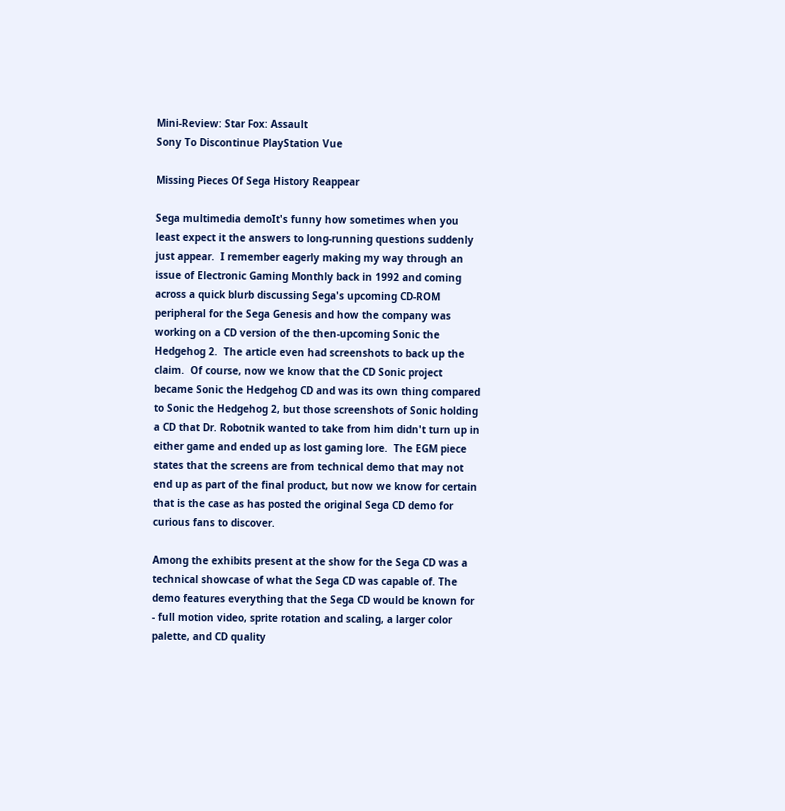Mini-Review: Star Fox: Assault
Sony To Discontinue PlayStation Vue

Missing Pieces Of Sega History Reappear

Sega multimedia demoIt's funny how sometimes when you least expect it the answers to long-running questions suddenly just appear.  I remember eagerly making my way through an issue of Electronic Gaming Monthly back in 1992 and coming across a quick blurb discussing Sega's upcoming CD-ROM peripheral for the Sega Genesis and how the company was working on a CD version of the then-upcoming Sonic the Hedgehog 2.  The article even had screenshots to back up the claim.  Of course, now we know that the CD Sonic project became Sonic the Hedgehog CD and was its own thing compared to Sonic the Hedgehog 2, but those screenshots of Sonic holding a CD that Dr. Robotnik wanted to take from him didn't turn up in either game and ended up as lost gaming lore.  The EGM piece states that the screens are from technical demo that may not end up as part of the final product, but now we know for certain that is the case as has posted the original Sega CD demo for curious fans to discover.

Among the exhibits present at the show for the Sega CD was a technical showcase of what the Sega CD was capable of. The demo features everything that the Sega CD would be known for - full motion video, sprite rotation and scaling, a larger color palette, and CD quality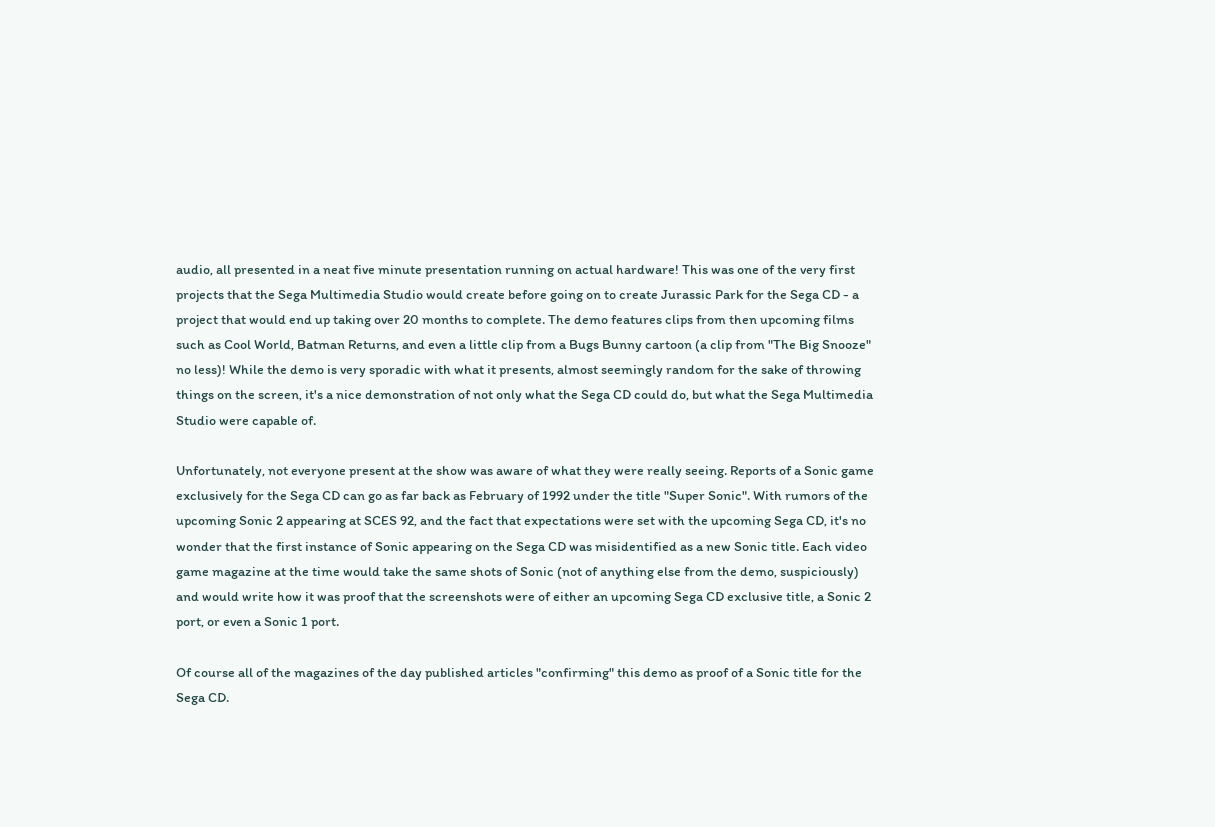audio, all presented in a neat five minute presentation running on actual hardware! This was one of the very first projects that the Sega Multimedia Studio would create before going on to create Jurassic Park for the Sega CD - a project that would end up taking over 20 months to complete. The demo features clips from then upcoming films such as Cool World, Batman Returns, and even a little clip from a Bugs Bunny cartoon (a clip from "The Big Snooze" no less)! While the demo is very sporadic with what it presents, almost seemingly random for the sake of throwing things on the screen, it's a nice demonstration of not only what the Sega CD could do, but what the Sega Multimedia Studio were capable of.

Unfortunately, not everyone present at the show was aware of what they were really seeing. Reports of a Sonic game exclusively for the Sega CD can go as far back as February of 1992 under the title "Super Sonic". With rumors of the upcoming Sonic 2 appearing at SCES 92, and the fact that expectations were set with the upcoming Sega CD, it's no wonder that the first instance of Sonic appearing on the Sega CD was misidentified as a new Sonic title. Each video game magazine at the time would take the same shots of Sonic (not of anything else from the demo, suspiciously) and would write how it was proof that the screenshots were of either an upcoming Sega CD exclusive title, a Sonic 2 port, or even a Sonic 1 port.

Of course all of the magazines of the day published articles "confirming" this demo as proof of a Sonic title for the Sega CD.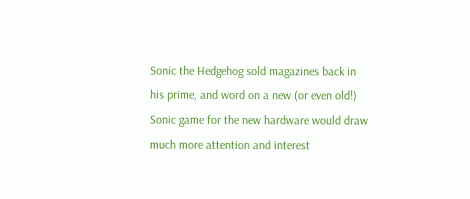Sonic the Hedgehog sold magazines back in his prime, and word on a new (or even old!) Sonic game for the new hardware would draw much more attention and interest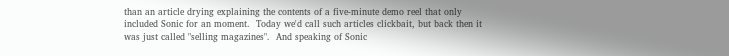than an article drying explaining the contents of a five-minute demo reel that only included Sonic for an moment.  Today we'd call such articles clickbait, but back then it was just called "selling magazines".  And speaking of Sonic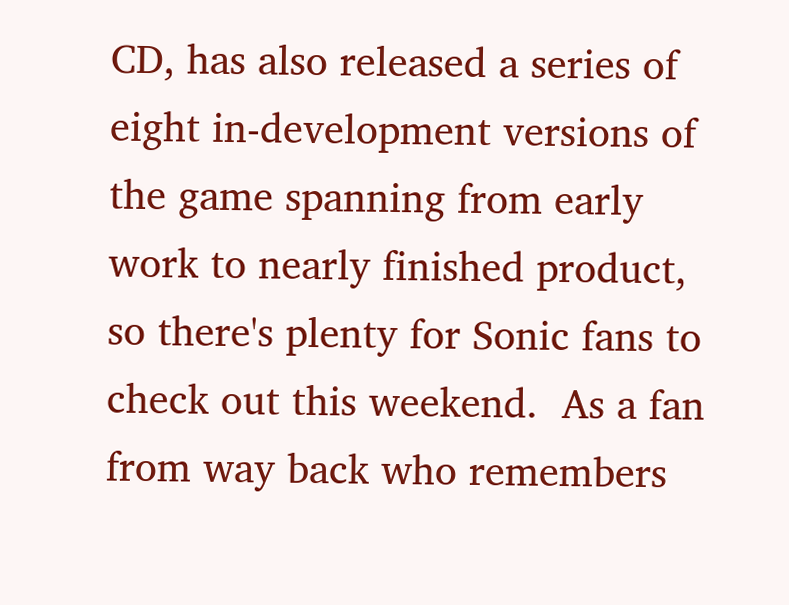CD, has also released a series of eight in-development versions of the game spanning from early work to nearly finished product, so there's plenty for Sonic fans to check out this weekend.  As a fan from way back who remembers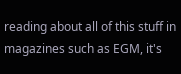reading about all of this stuff in magazines such as EGM, it's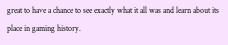great to have a chance to see exactly what it all was and learn about its place in gaming history.